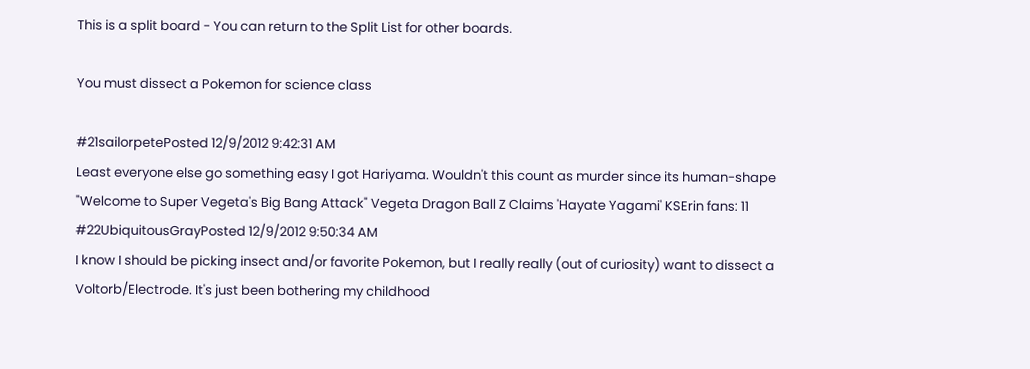This is a split board - You can return to the Split List for other boards.

You must dissect a Pokemon for science class

#21sailorpetePosted 12/9/2012 9:42:31 AM
Least everyone else go something easy I got Hariyama. Wouldn't this count as murder since its human-shape
"Welcome to Super Vegeta's Big Bang Attack" Vegeta Dragon Ball Z Claims 'Hayate Yagami' KSErin fans: 11
#22UbiquitousGrayPosted 12/9/2012 9:50:34 AM
I know I should be picking insect and/or favorite Pokemon, but I really really (out of curiosity) want to dissect a Voltorb/Electrode. It's just been bothering my childhood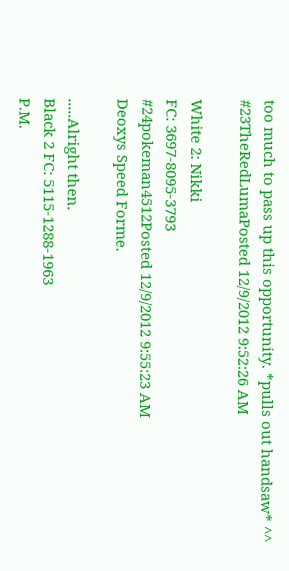too much to pass up this opportunity. *pulls out handsaw* ^^
#23TheRedLumaPosted 12/9/2012 9:52:26 AM

White 2: Nikki
FC: 3697-8095-3793
#24pokeman4512Posted 12/9/2012 9:55:23 AM
Deoxys Speed Forme.

.....Alright then.
Black 2 FC: 5115-1288-1963
P.M.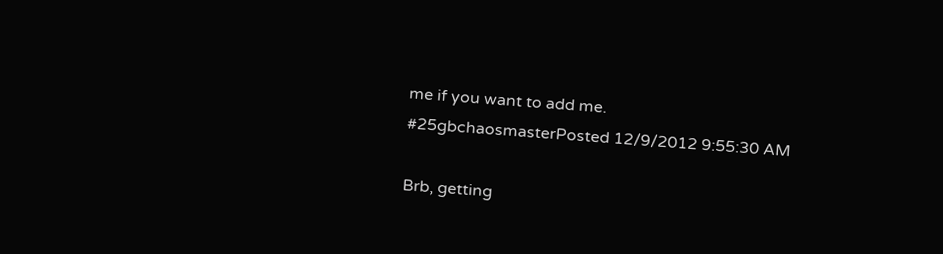me if you want to add me.
#25gbchaosmasterPosted 12/9/2012 9:55:30 AM

Brb, getting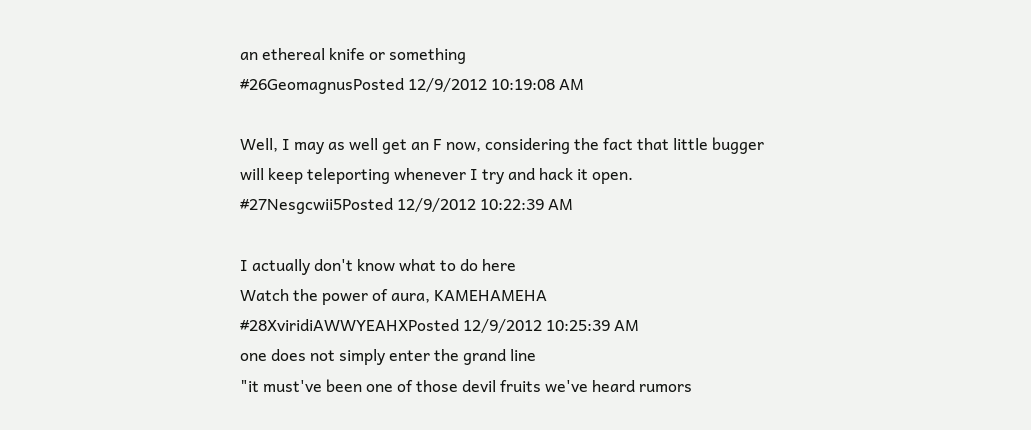an ethereal knife or something
#26GeomagnusPosted 12/9/2012 10:19:08 AM

Well, I may as well get an F now, considering the fact that little bugger will keep teleporting whenever I try and hack it open.
#27Nesgcwii5Posted 12/9/2012 10:22:39 AM

I actually don't know what to do here
Watch the power of aura, KAMEHAMEHA
#28XviridiAWWYEAHXPosted 12/9/2012 10:25:39 AM
one does not simply enter the grand line
"it must've been one of those devil fruits we've heard rumors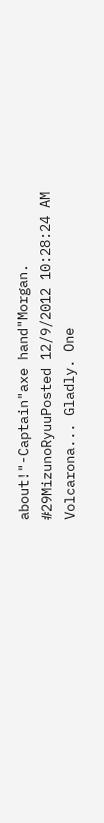about!"-Captain"axe hand"Morgan.
#29MizunoRyuuPosted 12/9/2012 10:28:24 AM
Volcarona... Gladly. One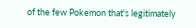of the few Pokemon that's legitimately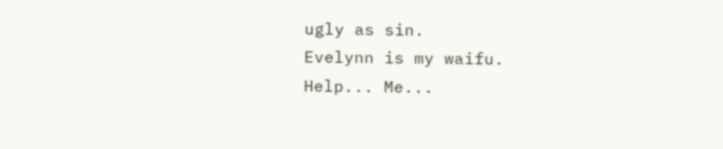ugly as sin.
Evelynn is my waifu.
Help... Me...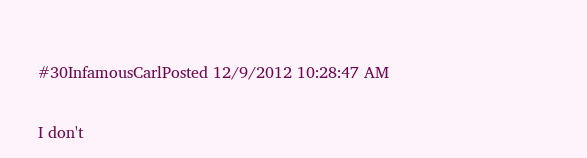#30InfamousCarlPosted 12/9/2012 10:28:47 AM

I don't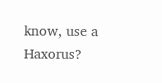know, use a Haxorus?